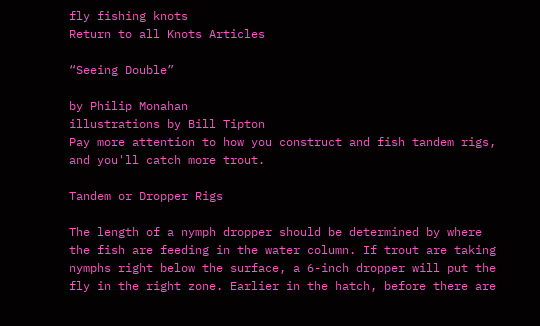fly fishing knots
Return to all Knots Articles

“Seeing Double”

by Philip Monahan
illustrations by Bill Tipton
Pay more attention to how you construct and fish tandem rigs, and you'll catch more trout.

Tandem or Dropper Rigs

The length of a nymph dropper should be determined by where the fish are feeding in the water column. If trout are taking nymphs right below the surface, a 6-inch dropper will put the fly in the right zone. Earlier in the hatch, before there are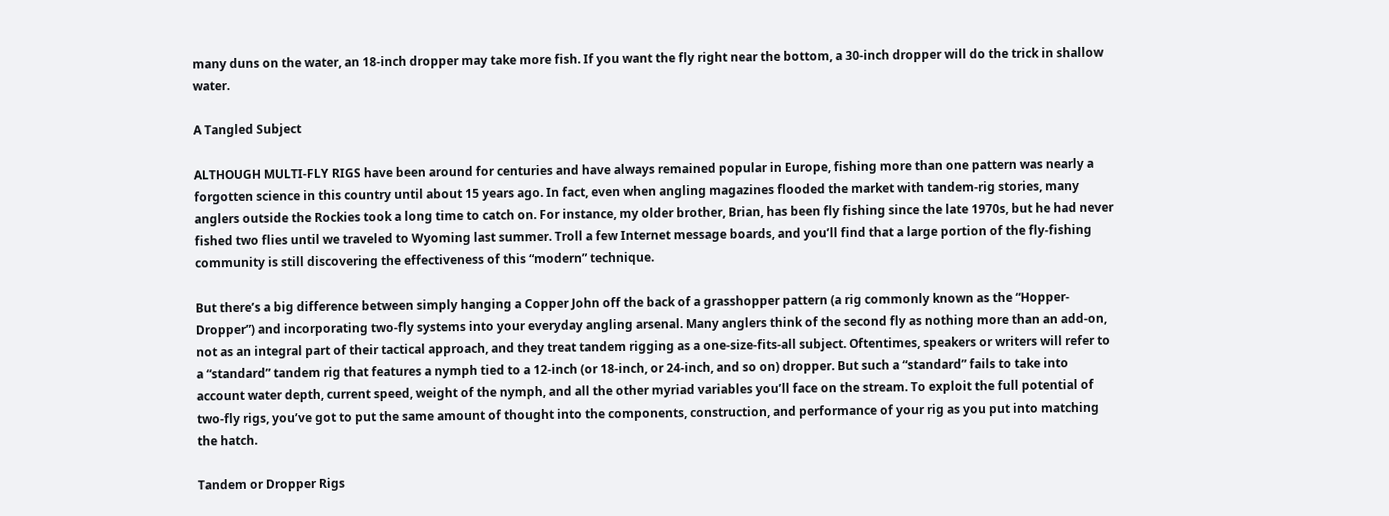many duns on the water, an 18-inch dropper may take more fish. If you want the fly right near the bottom, a 30-inch dropper will do the trick in shallow water.

A Tangled Subject

ALTHOUGH MULTI-FLY RIGS have been around for centuries and have always remained popular in Europe, fishing more than one pattern was nearly a forgotten science in this country until about 15 years ago. In fact, even when angling magazines flooded the market with tandem-rig stories, many anglers outside the Rockies took a long time to catch on. For instance, my older brother, Brian, has been fly fishing since the late 1970s, but he had never fished two flies until we traveled to Wyoming last summer. Troll a few Internet message boards, and you’ll find that a large portion of the fly-fishing community is still discovering the effectiveness of this “modern” technique.

But there’s a big difference between simply hanging a Copper John off the back of a grasshopper pattern (a rig commonly known as the “Hopper-Dropper”) and incorporating two-fly systems into your everyday angling arsenal. Many anglers think of the second fly as nothing more than an add-on, not as an integral part of their tactical approach, and they treat tandem rigging as a one-size-fits-all subject. Oftentimes, speakers or writers will refer to a “standard” tandem rig that features a nymph tied to a 12-inch (or 18-inch, or 24-inch, and so on) dropper. But such a “standard” fails to take into account water depth, current speed, weight of the nymph, and all the other myriad variables you’ll face on the stream. To exploit the full potential of two-fly rigs, you’ve got to put the same amount of thought into the components, construction, and performance of your rig as you put into matching the hatch.

Tandem or Dropper Rigs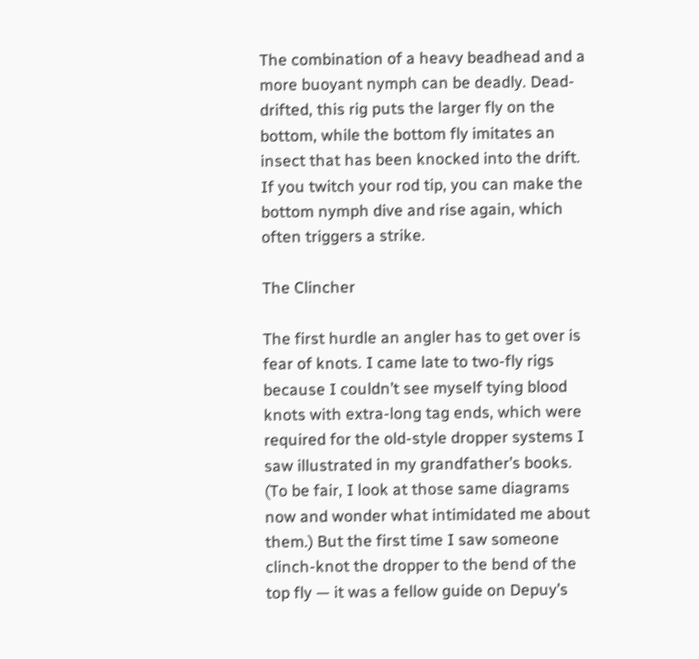The combination of a heavy beadhead and a more buoyant nymph can be deadly. Dead-drifted, this rig puts the larger fly on the bottom, while the bottom fly imitates an insect that has been knocked into the drift. If you twitch your rod tip, you can make the bottom nymph dive and rise again, which often triggers a strike.

The Clincher

The first hurdle an angler has to get over is fear of knots. I came late to two-fly rigs because I couldn’t see myself tying blood knots with extra-long tag ends, which were required for the old-style dropper systems I saw illustrated in my grandfather’s books. (To be fair, I look at those same diagrams now and wonder what intimidated me about them.) But the first time I saw someone clinch-knot the dropper to the bend of the top fly — it was a fellow guide on Depuy’s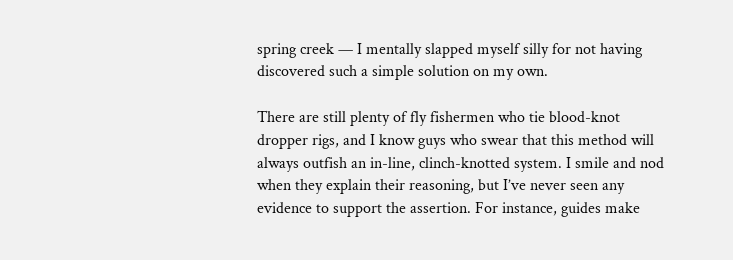spring creek — I mentally slapped myself silly for not having discovered such a simple solution on my own.

There are still plenty of fly fishermen who tie blood-knot dropper rigs, and I know guys who swear that this method will always outfish an in-line, clinch-knotted system. I smile and nod when they explain their reasoning, but I’ve never seen any evidence to support the assertion. For instance, guides make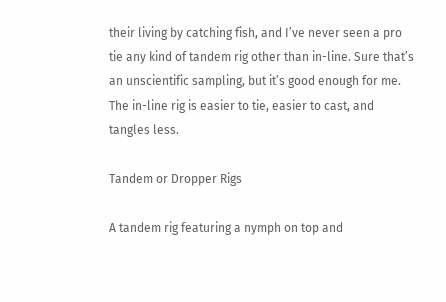their living by catching fish, and I’ve never seen a pro tie any kind of tandem rig other than in-line. Sure that’s an unscientific sampling, but it’s good enough for me. The in-line rig is easier to tie, easier to cast, and tangles less.

Tandem or Dropper Rigs

A tandem rig featuring a nymph on top and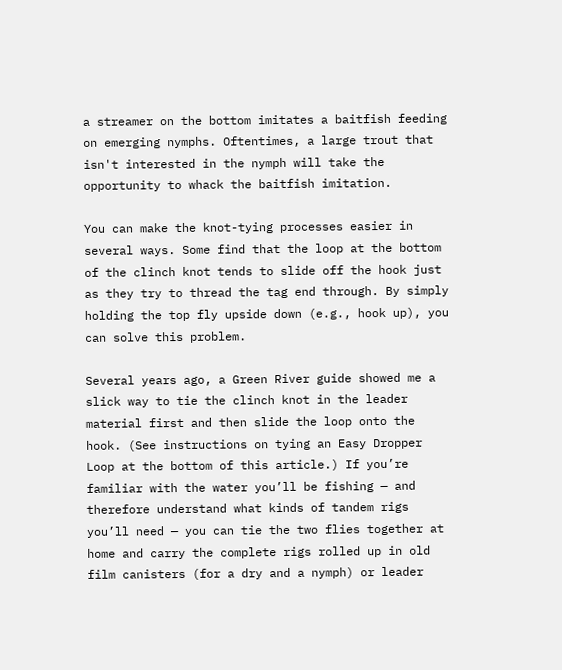a streamer on the bottom imitates a baitfish feeding on emerging nymphs. Oftentimes, a large trout that isn't interested in the nymph will take the opportunity to whack the baitfish imitation.

You can make the knot-tying processes easier in several ways. Some find that the loop at the bottom of the clinch knot tends to slide off the hook just as they try to thread the tag end through. By simply holding the top fly upside down (e.g., hook up), you can solve this problem.

Several years ago, a Green River guide showed me a slick way to tie the clinch knot in the leader material first and then slide the loop onto the hook. (See instructions on tying an Easy Dropper Loop at the bottom of this article.) If you’re familiar with the water you’ll be fishing — and therefore understand what kinds of tandem rigs you’ll need — you can tie the two flies together at home and carry the complete rigs rolled up in old film canisters (for a dry and a nymph) or leader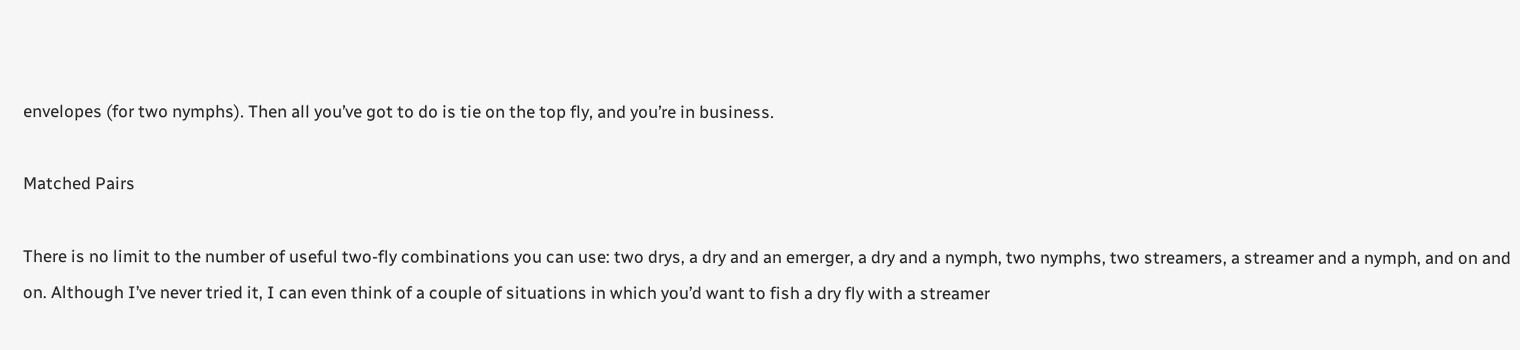envelopes (for two nymphs). Then all you’ve got to do is tie on the top fly, and you’re in business.

Matched Pairs

There is no limit to the number of useful two-fly combinations you can use: two drys, a dry and an emerger, a dry and a nymph, two nymphs, two streamers, a streamer and a nymph, and on and on. Although I’ve never tried it, I can even think of a couple of situations in which you’d want to fish a dry fly with a streamer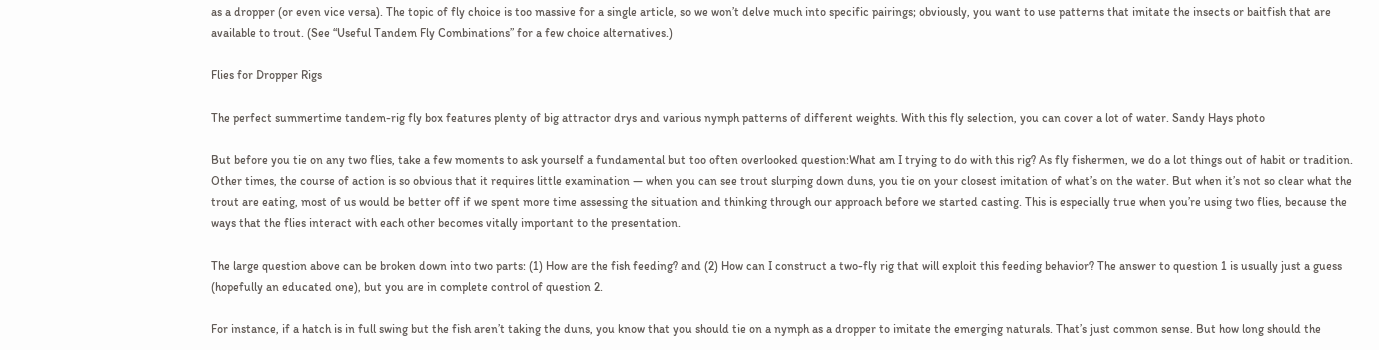as a dropper (or even vice versa). The topic of fly choice is too massive for a single article, so we won’t delve much into specific pairings; obviously, you want to use patterns that imitate the insects or baitfish that are available to trout. (See “Useful Tandem Fly Combinations” for a few choice alternatives.)

Flies for Dropper Rigs

The perfect summertime tandem-rig fly box features plenty of big attractor drys and various nymph patterns of different weights. With this fly selection, you can cover a lot of water. Sandy Hays photo

But before you tie on any two flies, take a few moments to ask yourself a fundamental but too often overlooked question:What am I trying to do with this rig? As fly fishermen, we do a lot things out of habit or tradition. Other times, the course of action is so obvious that it requires little examination — when you can see trout slurping down duns, you tie on your closest imitation of what’s on the water. But when it’s not so clear what the trout are eating, most of us would be better off if we spent more time assessing the situation and thinking through our approach before we started casting. This is especially true when you’re using two flies, because the ways that the flies interact with each other becomes vitally important to the presentation.

The large question above can be broken down into two parts: (1) How are the fish feeding? and (2) How can I construct a two-fly rig that will exploit this feeding behavior? The answer to question 1 is usually just a guess (hopefully an educated one), but you are in complete control of question 2.

For instance, if a hatch is in full swing but the fish aren’t taking the duns, you know that you should tie on a nymph as a dropper to imitate the emerging naturals. That’s just common sense. But how long should the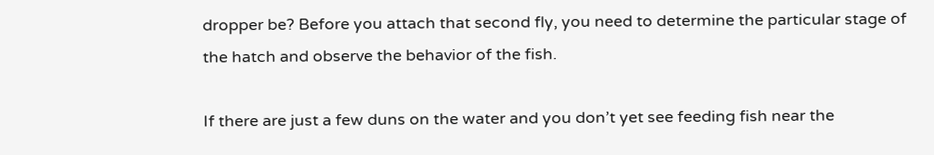dropper be? Before you attach that second fly, you need to determine the particular stage of the hatch and observe the behavior of the fish.

If there are just a few duns on the water and you don’t yet see feeding fish near the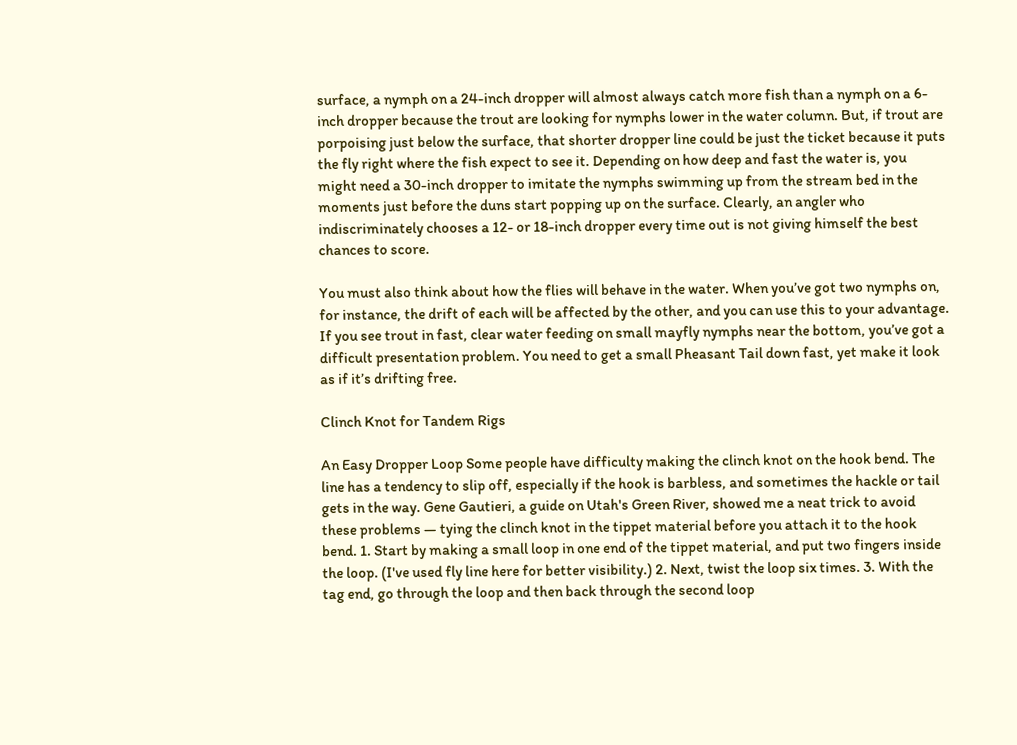surface, a nymph on a 24-inch dropper will almost always catch more fish than a nymph on a 6-inch dropper because the trout are looking for nymphs lower in the water column. But, if trout are porpoising just below the surface, that shorter dropper line could be just the ticket because it puts the fly right where the fish expect to see it. Depending on how deep and fast the water is, you might need a 30-inch dropper to imitate the nymphs swimming up from the stream bed in the moments just before the duns start popping up on the surface. Clearly, an angler who indiscriminately chooses a 12- or 18-inch dropper every time out is not giving himself the best chances to score.

You must also think about how the flies will behave in the water. When you’ve got two nymphs on, for instance, the drift of each will be affected by the other, and you can use this to your advantage. If you see trout in fast, clear water feeding on small mayfly nymphs near the bottom, you’ve got a difficult presentation problem. You need to get a small Pheasant Tail down fast, yet make it look as if it’s drifting free.

Clinch Knot for Tandem Rigs

An Easy Dropper Loop Some people have difficulty making the clinch knot on the hook bend. The line has a tendency to slip off, especially if the hook is barbless, and sometimes the hackle or tail gets in the way. Gene Gautieri, a guide on Utah's Green River, showed me a neat trick to avoid these problems — tying the clinch knot in the tippet material before you attach it to the hook bend. 1. Start by making a small loop in one end of the tippet material, and put two fingers inside the loop. (I've used fly line here for better visibility.) 2. Next, twist the loop six times. 3. With the tag end, go through the loop and then back through the second loop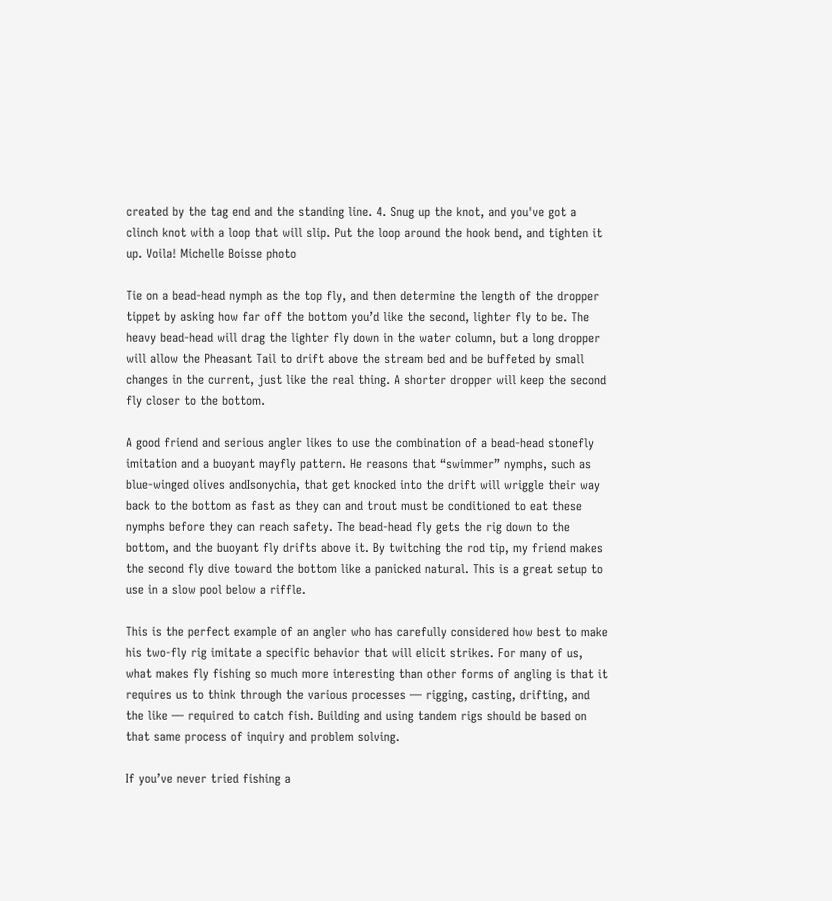created by the tag end and the standing line. 4. Snug up the knot, and you've got a clinch knot with a loop that will slip. Put the loop around the hook bend, and tighten it up. Voila! Michelle Boisse photo

Tie on a bead-head nymph as the top fly, and then determine the length of the dropper tippet by asking how far off the bottom you’d like the second, lighter fly to be. The heavy bead-head will drag the lighter fly down in the water column, but a long dropper will allow the Pheasant Tail to drift above the stream bed and be buffeted by small changes in the current, just like the real thing. A shorter dropper will keep the second fly closer to the bottom.

A good friend and serious angler likes to use the combination of a bead-head stonefly imitation and a buoyant mayfly pattern. He reasons that “swimmer” nymphs, such as blue-winged olives andIsonychia, that get knocked into the drift will wriggle their way back to the bottom as fast as they can and trout must be conditioned to eat these nymphs before they can reach safety. The bead-head fly gets the rig down to the bottom, and the buoyant fly drifts above it. By twitching the rod tip, my friend makes the second fly dive toward the bottom like a panicked natural. This is a great setup to use in a slow pool below a riffle.

This is the perfect example of an angler who has carefully considered how best to make his two-fly rig imitate a specific behavior that will elicit strikes. For many of us, what makes fly fishing so much more interesting than other forms of angling is that it requires us to think through the various processes — rigging, casting, drifting, and the like — required to catch fish. Building and using tandem rigs should be based on that same process of inquiry and problem solving.

If you’ve never tried fishing a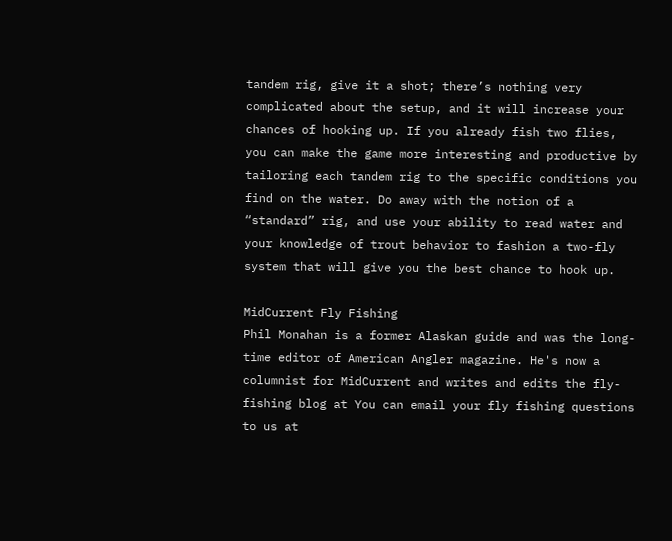tandem rig, give it a shot; there’s nothing very complicated about the setup, and it will increase your chances of hooking up. If you already fish two flies, you can make the game more interesting and productive by tailoring each tandem rig to the specific conditions you find on the water. Do away with the notion of a “standard” rig, and use your ability to read water and your knowledge of trout behavior to fashion a two-fly system that will give you the best chance to hook up.

MidCurrent Fly Fishing
Phil Monahan is a former Alaskan guide and was the long-time editor of American Angler magazine. He's now a columnist for MidCurrent and writes and edits the fly-fishing blog at You can email your fly fishing questions to us at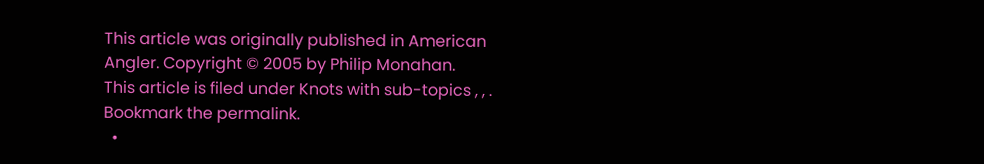This article was originally published in American Angler. Copyright © 2005 by Philip Monahan.
This article is filed under Knots with sub-topics , , . Bookmark the permalink.
  •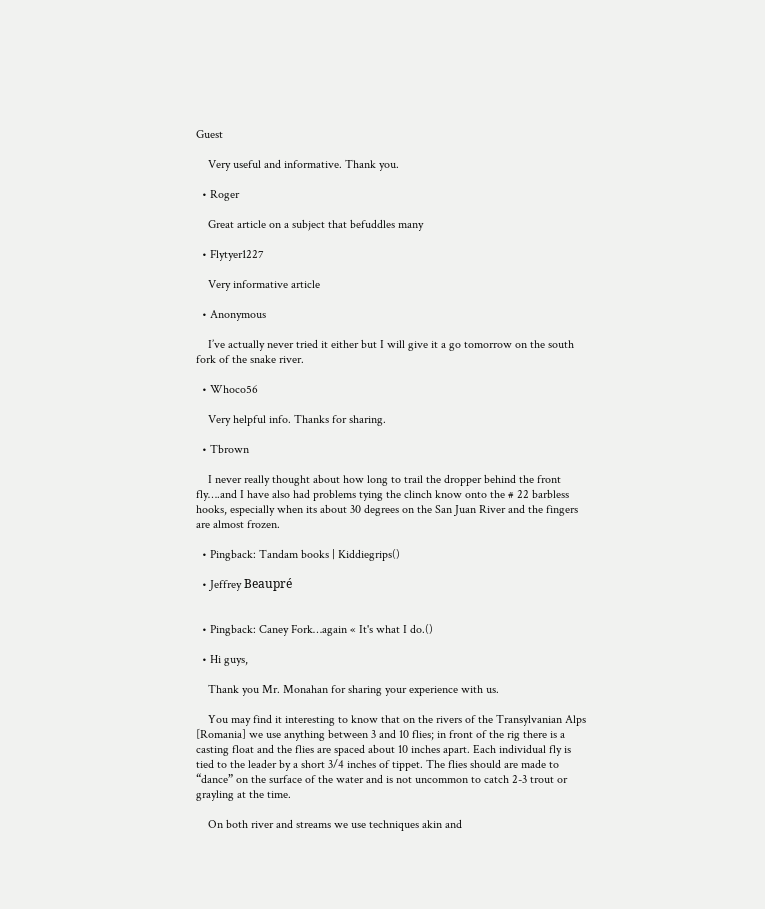Guest

    Very useful and informative. Thank you.

  • Roger

    Great article on a subject that befuddles many

  • Flytyer1227

    Very informative article

  • Anonymous

    I’ve actually never tried it either but I will give it a go tomorrow on the south fork of the snake river.

  • Whoco56

    Very helpful info. Thanks for sharing.

  • Tbrown

    I never really thought about how long to trail the dropper behind the front fly….and I have also had problems tying the clinch know onto the # 22 barbless hooks, especially when its about 30 degrees on the San Juan River and the fingers are almost frozen.

  • Pingback: Tandam books | Kiddiegrips()

  • Jeffrey Beaupré


  • Pingback: Caney Fork…again « It's what I do.()

  • Hi guys,

    Thank you Mr. Monahan for sharing your experience with us.

    You may find it interesting to know that on the rivers of the Transylvanian Alps [Romania] we use anything between 3 and 10 flies; in front of the rig there is a casting float and the flies are spaced about 10 inches apart. Each individual fly is tied to the leader by a short 3/4 inches of tippet. The flies should are made to “dance” on the surface of the water and is not uncommon to catch 2-3 trout or grayling at the time.

    On both river and streams we use techniques akin and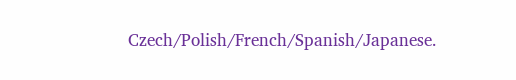Czech/Polish/French/Spanish/Japanese.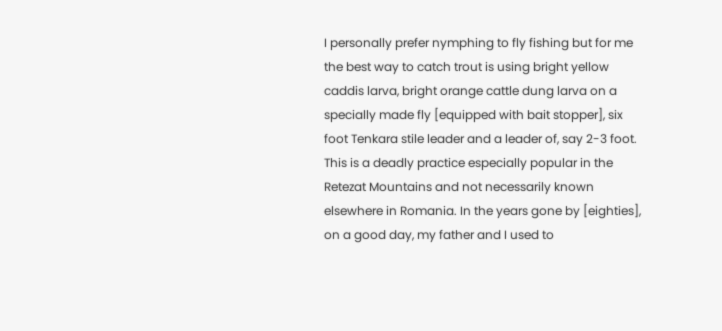I personally prefer nymphing to fly fishing but for me the best way to catch trout is using bright yellow caddis larva, bright orange cattle dung larva on a specially made fly [equipped with bait stopper], six foot Tenkara stile leader and a leader of, say 2-3 foot. This is a deadly practice especially popular in the Retezat Mountains and not necessarily known elsewhere in Romania. In the years gone by [eighties], on a good day, my father and I used to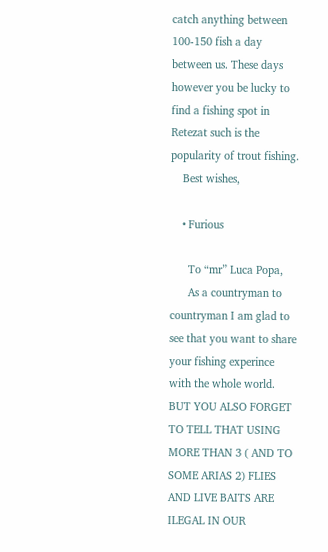catch anything between 100-150 fish a day between us. These days however you be lucky to find a fishing spot in Retezat such is the popularity of trout fishing.
    Best wishes,

    • Furious

      To “mr” Luca Popa,
      As a countryman to countryman I am glad to see that you want to share your fishing experince with the whole world. BUT YOU ALSO FORGET TO TELL THAT USING MORE THAN 3 ( AND TO SOME ARIAS 2) FLIES AND LIVE BAITS ARE ILEGAL IN OUR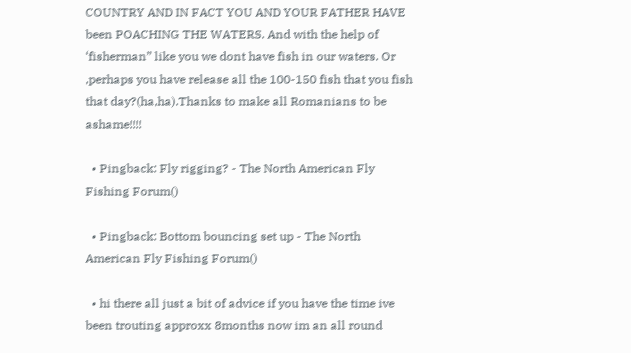COUNTRY AND IN FACT YOU AND YOUR FATHER HAVE been POACHING THE WATERS. And with the help of ‘fisherman” like you we dont have fish in our waters. Or ,perhaps you have release all the 100-150 fish that you fish that day?(ha,ha).Thanks to make all Romanians to be ashame!!!!

  • Pingback: Fly rigging? - The North American Fly Fishing Forum()

  • Pingback: Bottom bouncing set up - The North American Fly Fishing Forum()

  • hi there all just a bit of advice if you have the time ive been trouting approxx 8months now im an all round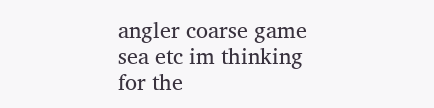angler coarse game sea etc im thinking for the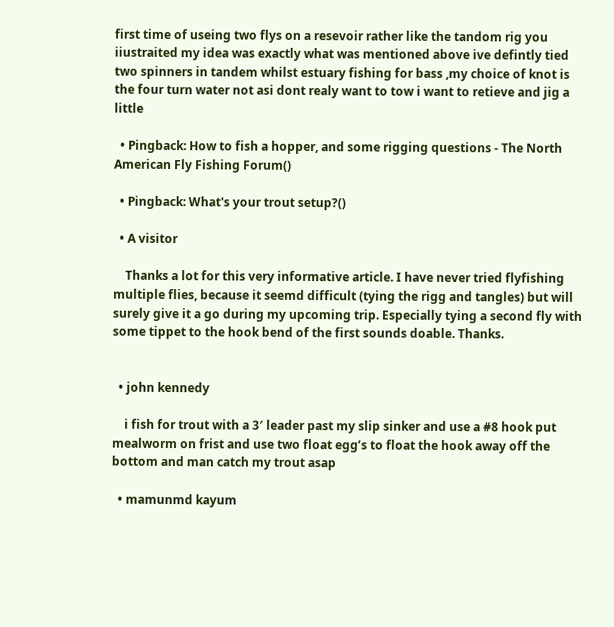first time of useing two flys on a resevoir rather like the tandom rig you iiustraited my idea was exactly what was mentioned above ive defintly tied two spinners in tandem whilst estuary fishing for bass ,my choice of knot is the four turn water not asi dont realy want to tow i want to retieve and jig a little

  • Pingback: How to fish a hopper, and some rigging questions - The North American Fly Fishing Forum()

  • Pingback: What's your trout setup?()

  • A visitor

    Thanks a lot for this very informative article. I have never tried flyfishing multiple flies, because it seemd difficult (tying the rigg and tangles) but will surely give it a go during my upcoming trip. Especially tying a second fly with some tippet to the hook bend of the first sounds doable. Thanks.


  • john kennedy

    i fish for trout with a 3′ leader past my slip sinker and use a #8 hook put mealworm on frist and use two float egg’s to float the hook away off the bottom and man catch my trout asap

  • mamunmd kayum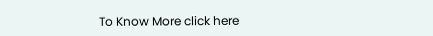To Know More click here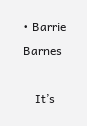• Barrie Barnes

    It’s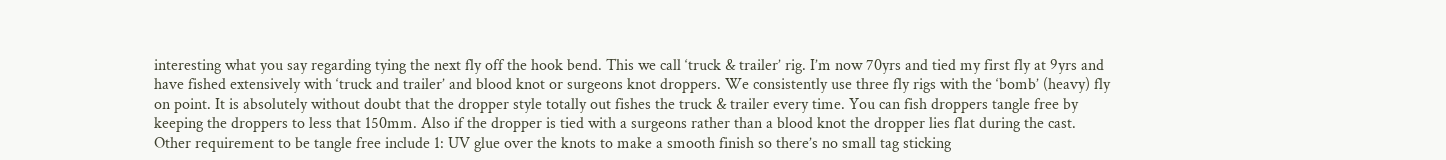interesting what you say regarding tying the next fly off the hook bend. This we call ‘truck & trailer’ rig. I’m now 70yrs and tied my first fly at 9yrs and have fished extensively with ‘truck and trailer’ and blood knot or surgeons knot droppers. We consistently use three fly rigs with the ‘bomb’ (heavy) fly on point. It is absolutely without doubt that the dropper style totally out fishes the truck & trailer every time. You can fish droppers tangle free by keeping the droppers to less that 150mm. Also if the dropper is tied with a surgeons rather than a blood knot the dropper lies flat during the cast. Other requirement to be tangle free include 1: UV glue over the knots to make a smooth finish so there’s no small tag sticking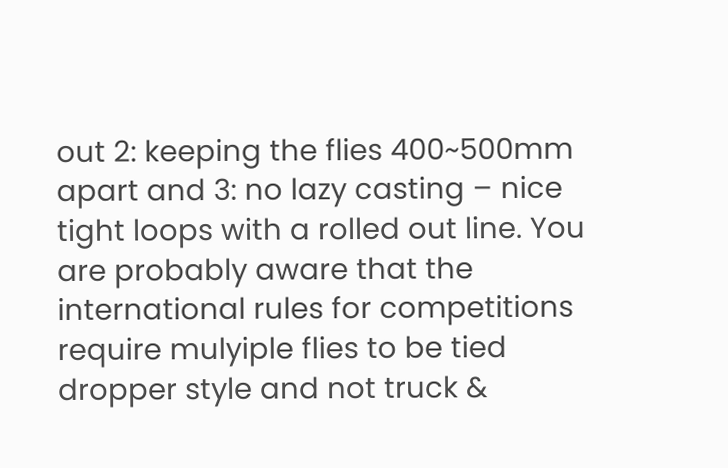out 2: keeping the flies 400~500mm apart and 3: no lazy casting – nice tight loops with a rolled out line. You are probably aware that the international rules for competitions require mulyiple flies to be tied dropper style and not truck &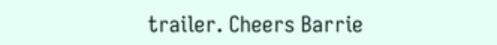trailer. Cheers Barrie